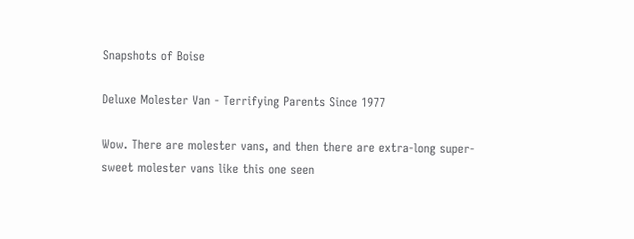Snapshots of Boise

Deluxe Molester Van - Terrifying Parents Since 1977

Wow. There are molester vans, and then there are extra-long super-sweet molester vans like this one seen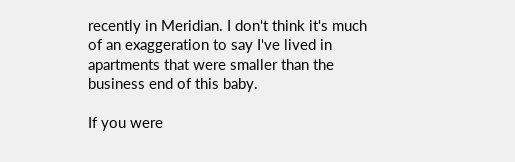recently in Meridian. I don't think it's much of an exaggeration to say I've lived in apartments that were smaller than the business end of this baby.

If you were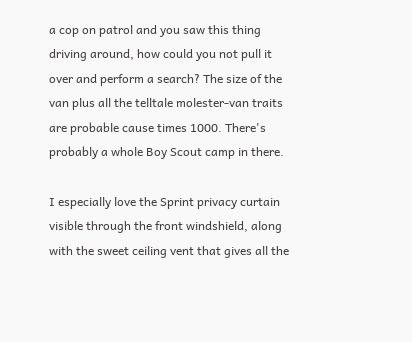a cop on patrol and you saw this thing driving around, how could you not pull it over and perform a search? The size of the van plus all the telltale molester-van traits are probable cause times 1000. There's probably a whole Boy Scout camp in there.

I especially love the Sprint privacy curtain visible through the front windshield, along with the sweet ceiling vent that gives all the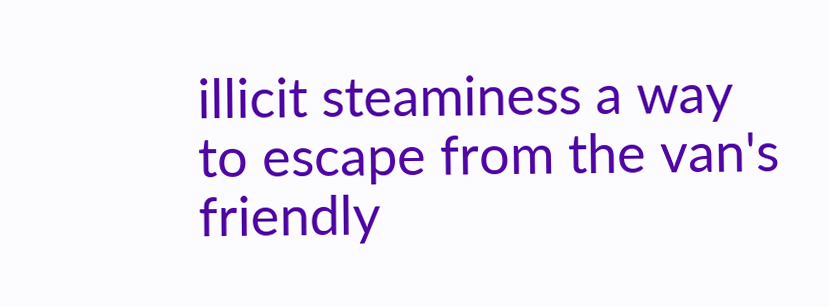illicit steaminess a way to escape from the van's friendly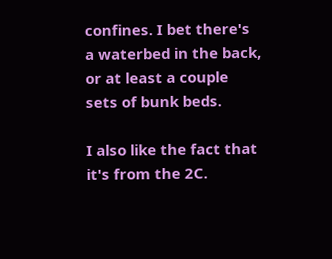confines. I bet there's a waterbed in the back, or at least a couple sets of bunk beds.

I also like the fact that it's from the 2C.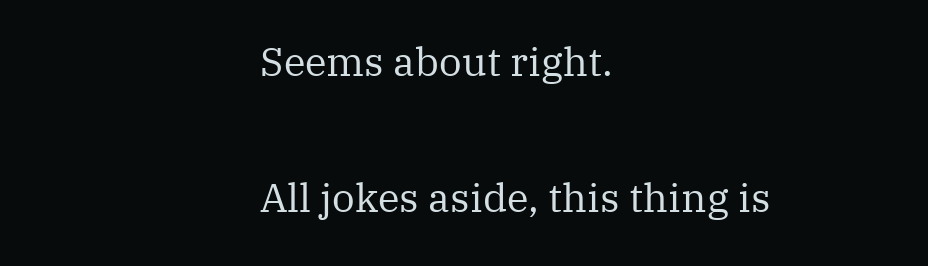Seems about right.

All jokes aside, this thing is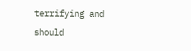terrifying and should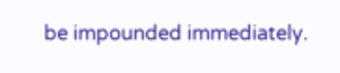be impounded immediately.